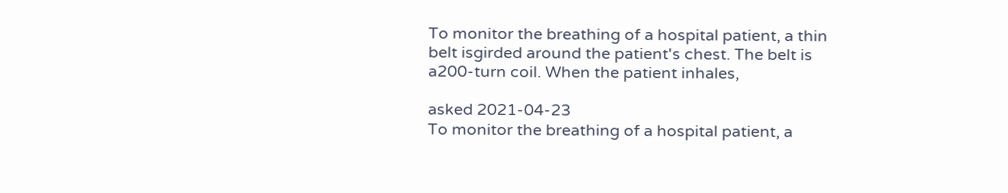To monitor the breathing of a hospital patient, a thin belt isgirded around the patient's chest. The belt is a200-turn coil. When the patient inhales,

asked 2021-04-23
To monitor the breathing of a hospital patient, a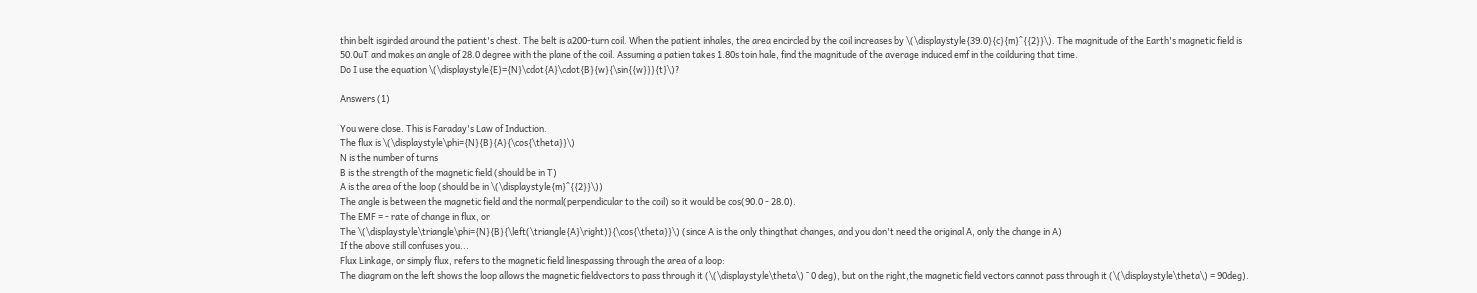thin belt isgirded around the patient's chest. The belt is a200-turn coil. When the patient inhales, the area encircled by the coil increases by \(\displaystyle{39.0}{c}{m}^{{2}}\). The magnitude of the Earth's magnetic field is 50.0uT and makes an angle of 28.0 degree with the plane of the coil. Assuming a patien takes 1.80s toin hale, find the magnitude of the average induced emf in the coilduring that time.
Do I use the equation \(\displaystyle{E}={N}\cdot{A}\cdot{B}{w}{\sin{{w}}}{t}\)?

Answers (1)

You were close. This is Faraday's Law of Induction.
The flux is \(\displaystyle\phi={N}{B}{A}{\cos{\theta}}\)
N is the number of turns
B is the strength of the magnetic field (should be in T)
A is the area of the loop (should be in \(\displaystyle{m}^{{2}}\))
The angle is between the magnetic field and the normal(perpendicular to the coil) so it would be cos(90.0 - 28.0).
The EMF = - rate of change in flux, or
The \(\displaystyle\triangle\phi={N}{B}{\left(\triangle{A}\right)}{\cos{\theta}}\) (since A is the only thingthat changes, and you don't need the original A, only the change in A)
If the above still confuses you...
Flux Linkage, or simply flux, refers to the magnetic field linespassing through the area of a loop:
The diagram on the left shows the loop allows the magnetic fieldvectors to pass through it (\(\displaystyle\theta\) ˜ 0 deg), but on the right,the magnetic field vectors cannot pass through it (\(\displaystyle\theta\) = 90deg).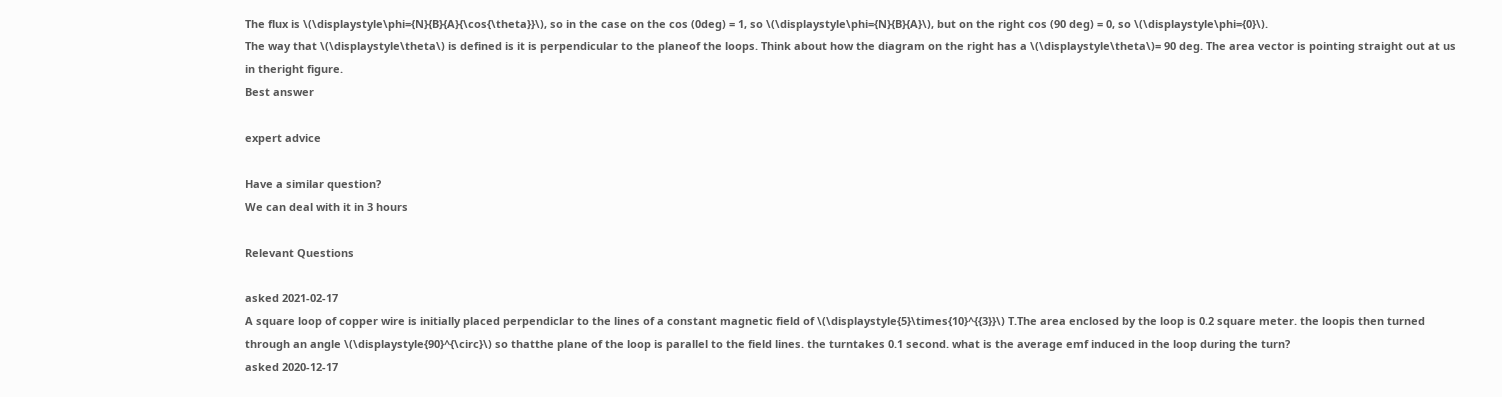The flux is \(\displaystyle\phi={N}{B}{A}{\cos{\theta}}\), so in the case on the cos (0deg) = 1, so \(\displaystyle\phi={N}{B}{A}\), but on the right cos (90 deg) = 0, so \(\displaystyle\phi={0}\).
The way that \(\displaystyle\theta\) is defined is it is perpendicular to the planeof the loops. Think about how the diagram on the right has a \(\displaystyle\theta\)= 90 deg. The area vector is pointing straight out at us in theright figure.
Best answer

expert advice

Have a similar question?
We can deal with it in 3 hours

Relevant Questions

asked 2021-02-17
A square loop of copper wire is initially placed perpendiclar to the lines of a constant magnetic field of \(\displaystyle{5}\times{10}^{{3}}\) T.The area enclosed by the loop is 0.2 square meter. the loopis then turned through an angle \(\displaystyle{90}^{\circ}\) so thatthe plane of the loop is parallel to the field lines. the turntakes 0.1 second. what is the average emf induced in the loop during the turn?
asked 2020-12-17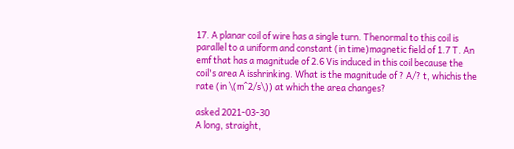17. A planar coil of wire has a single turn. Thenormal to this coil is parallel to a uniform and constant (in time)magnetic field of 1.7 T. An emf that has a magnitude of 2.6 Vis induced in this coil because the coil's area A isshrinking. What is the magnitude of ? A/? t, whichis the rate (in \(m^2/s\)) at which the area changes?

asked 2021-03-30
A long, straight,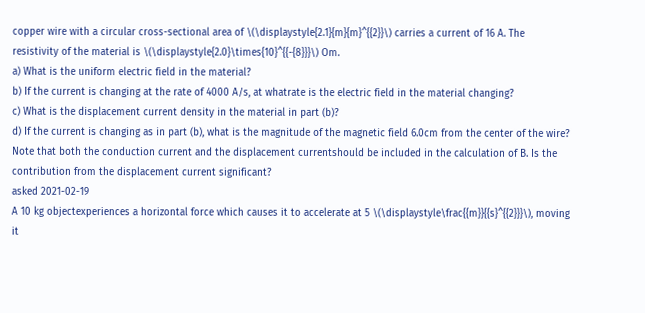copper wire with a circular cross-sectional area of \(\displaystyle{2.1}{m}{m}^{{2}}\) carries a current of 16 A. The resistivity of the material is \(\displaystyle{2.0}\times{10}^{{-{8}}}\) Om.
a) What is the uniform electric field in the material?
b) If the current is changing at the rate of 4000 A/s, at whatrate is the electric field in the material changing?
c) What is the displacement current density in the material in part (b)?
d) If the current is changing as in part (b), what is the magnitude of the magnetic field 6.0cm from the center of the wire? Note that both the conduction current and the displacement currentshould be included in the calculation of B. Is the contribution from the displacement current significant?
asked 2021-02-19
A 10 kg objectexperiences a horizontal force which causes it to accelerate at 5 \(\displaystyle\frac{{m}}{{s}^{{2}}}\), moving it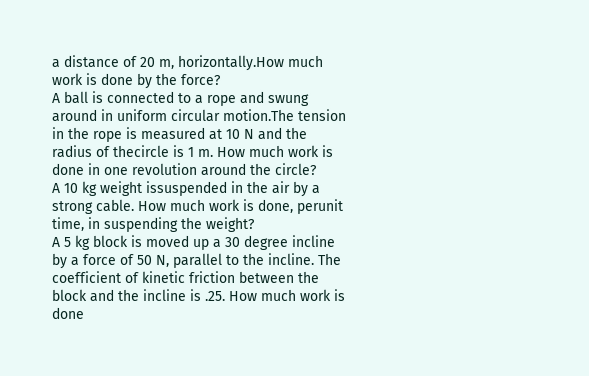a distance of 20 m, horizontally.How much work is done by the force?
A ball is connected to a rope and swung around in uniform circular motion.The tension in the rope is measured at 10 N and the radius of thecircle is 1 m. How much work is done in one revolution around the circle?
A 10 kg weight issuspended in the air by a strong cable. How much work is done, perunit time, in suspending the weight?
A 5 kg block is moved up a 30 degree incline by a force of 50 N, parallel to the incline. The coefficient of kinetic friction between the block and the incline is .25. How much work is done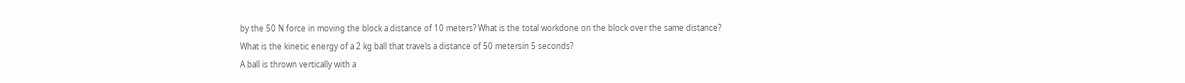by the 50 N force in moving the block a distance of 10 meters? What is the total workdone on the block over the same distance?
What is the kinetic energy of a 2 kg ball that travels a distance of 50 metersin 5 seconds?
A ball is thrown vertically with a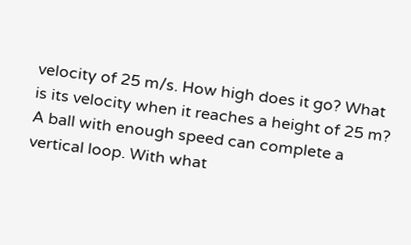velocity of 25 m/s. How high does it go? What is its velocity when it reaches a height of 25 m?
A ball with enough speed can complete a vertical loop. With what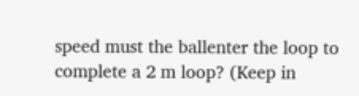speed must the ballenter the loop to complete a 2 m loop? (Keep in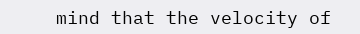mind that the velocity of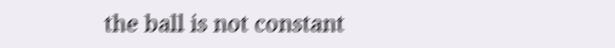the ball is not constant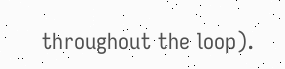throughout the loop).